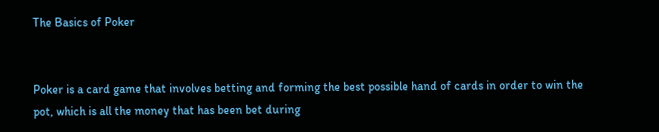The Basics of Poker


Poker is a card game that involves betting and forming the best possible hand of cards in order to win the pot, which is all the money that has been bet during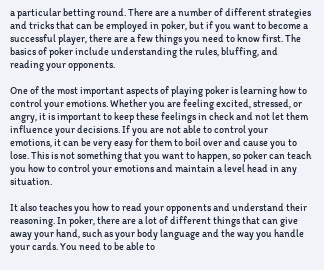a particular betting round. There are a number of different strategies and tricks that can be employed in poker, but if you want to become a successful player, there are a few things you need to know first. The basics of poker include understanding the rules, bluffing, and reading your opponents.

One of the most important aspects of playing poker is learning how to control your emotions. Whether you are feeling excited, stressed, or angry, it is important to keep these feelings in check and not let them influence your decisions. If you are not able to control your emotions, it can be very easy for them to boil over and cause you to lose. This is not something that you want to happen, so poker can teach you how to control your emotions and maintain a level head in any situation.

It also teaches you how to read your opponents and understand their reasoning. In poker, there are a lot of different things that can give away your hand, such as your body language and the way you handle your cards. You need to be able to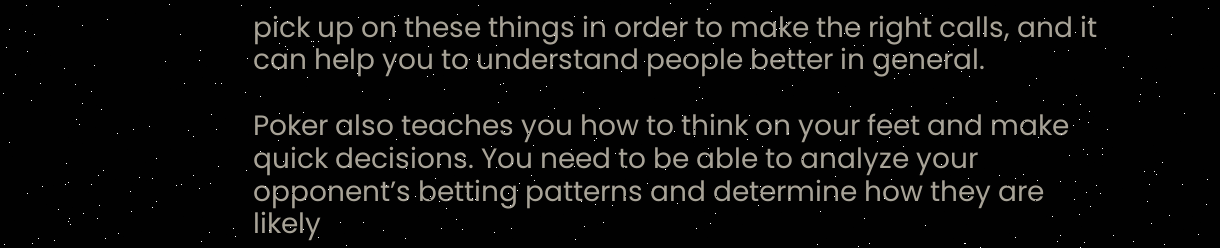pick up on these things in order to make the right calls, and it can help you to understand people better in general.

Poker also teaches you how to think on your feet and make quick decisions. You need to be able to analyze your opponent’s betting patterns and determine how they are likely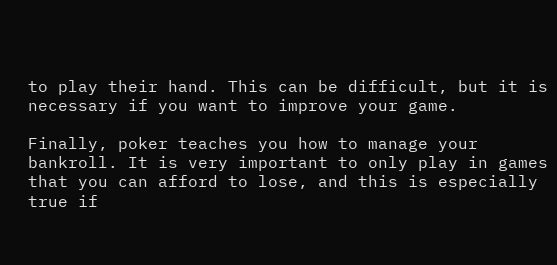to play their hand. This can be difficult, but it is necessary if you want to improve your game.

Finally, poker teaches you how to manage your bankroll. It is very important to only play in games that you can afford to lose, and this is especially true if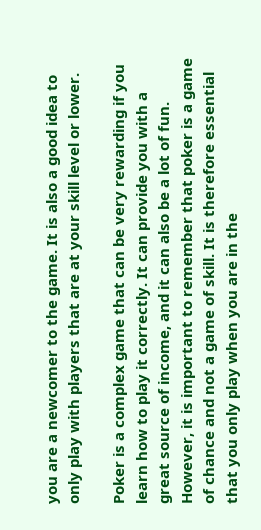you are a newcomer to the game. It is also a good idea to only play with players that are at your skill level or lower.

Poker is a complex game that can be very rewarding if you learn how to play it correctly. It can provide you with a great source of income, and it can also be a lot of fun. However, it is important to remember that poker is a game of chance and not a game of skill. It is therefore essential that you only play when you are in the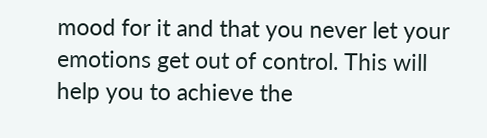mood for it and that you never let your emotions get out of control. This will help you to achieve the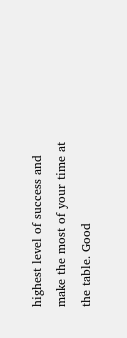highest level of success and make the most of your time at the table. Good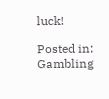luck!

Posted in: Gambling